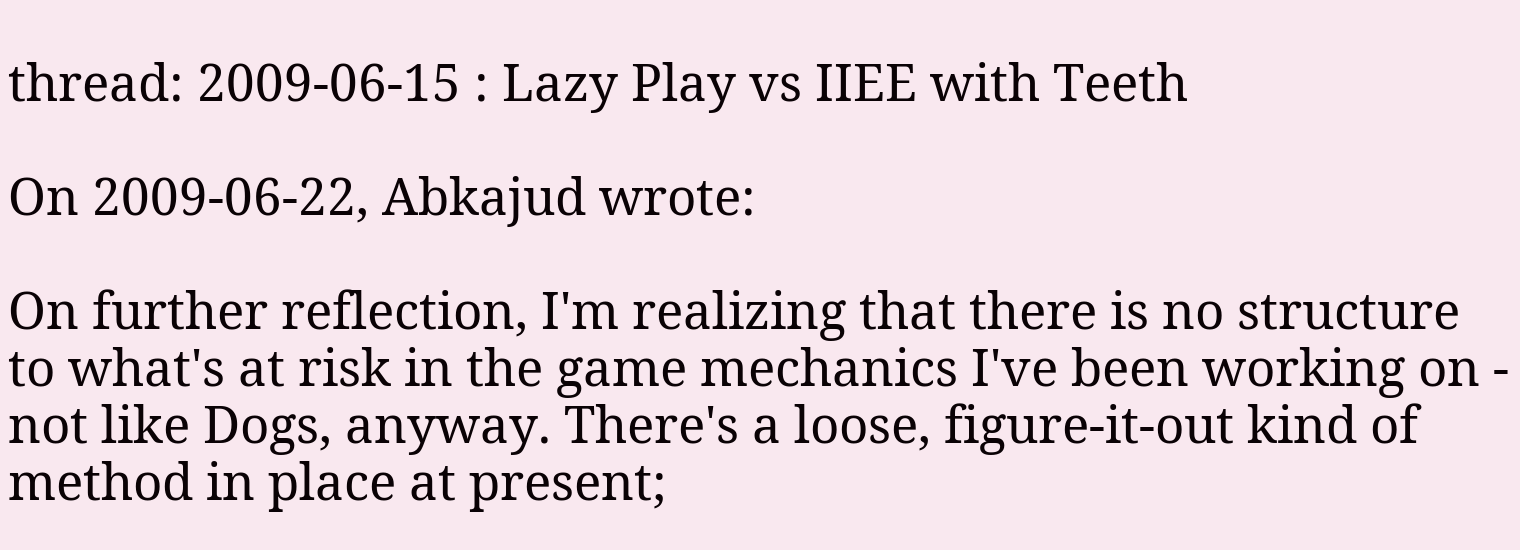thread: 2009-06-15 : Lazy Play vs IIEE with Teeth

On 2009-06-22, Abkajud wrote:

On further reflection, I'm realizing that there is no structure to what's at risk in the game mechanics I've been working on - not like Dogs, anyway. There's a loose, figure-it-out kind of method in place at present;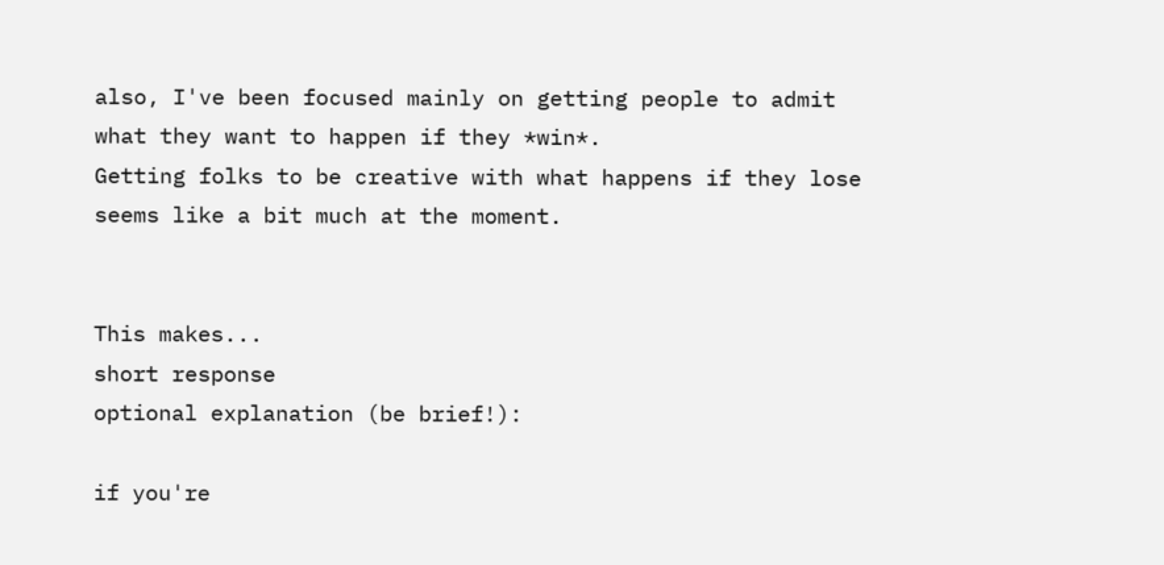also, I've been focused mainly on getting people to admit what they want to happen if they *win*.
Getting folks to be creative with what happens if they lose seems like a bit much at the moment.


This makes...
short response
optional explanation (be brief!):

if you're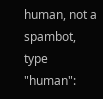human, not a spambot, type "human":